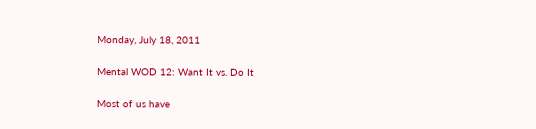Monday, July 18, 2011

Mental WOD 12: Want It vs. Do It

Most of us have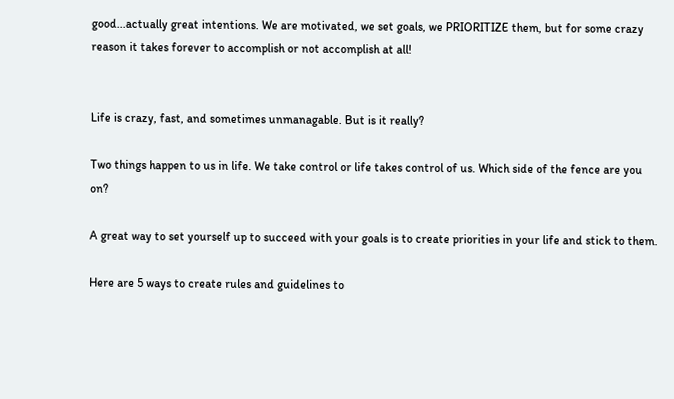good...actually great intentions. We are motivated, we set goals, we PRIORITIZE them, but for some crazy reason it takes forever to accomplish or not accomplish at all!


Life is crazy, fast, and sometimes unmanagable. But is it really?

Two things happen to us in life. We take control or life takes control of us. Which side of the fence are you on?

A great way to set yourself up to succeed with your goals is to create priorities in your life and stick to them.

Here are 5 ways to create rules and guidelines to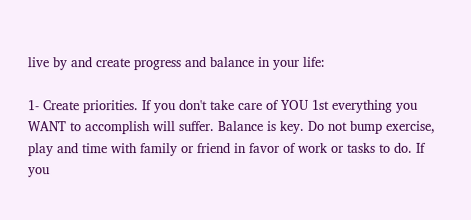live by and create progress and balance in your life:

1- Create priorities. If you don't take care of YOU 1st everything you WANT to accomplish will suffer. Balance is key. Do not bump exercise, play and time with family or friend in favor of work or tasks to do. If you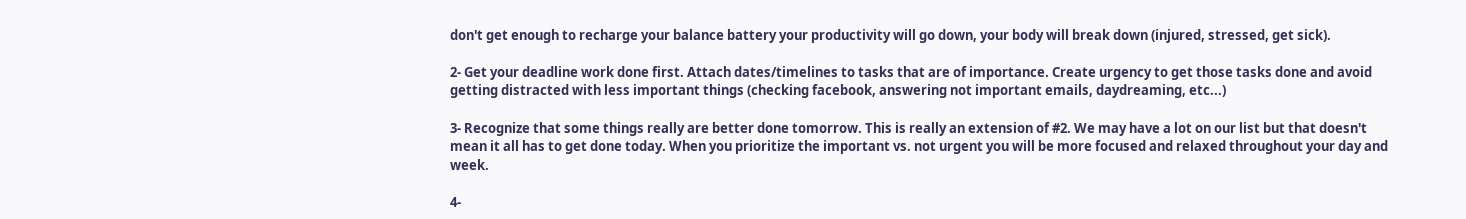don't get enough to recharge your balance battery your productivity will go down, your body will break down (injured, stressed, get sick).

2- Get your deadline work done first. Attach dates/timelines to tasks that are of importance. Create urgency to get those tasks done and avoid getting distracted with less important things (checking facebook, answering not important emails, daydreaming, etc...)

3- Recognize that some things really are better done tomorrow. This is really an extension of #2. We may have a lot on our list but that doesn't mean it all has to get done today. When you prioritize the important vs. not urgent you will be more focused and relaxed throughout your day and week.

4-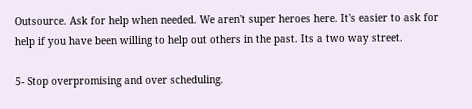Outsource. Ask for help when needed. We aren't super heroes here. It's easier to ask for help if you have been willing to help out others in the past. Its a two way street.

5- Stop overpromising and over scheduling.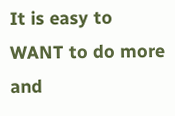It is easy to WANT to do more and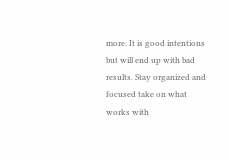more. It is good intentions but will end up with bad results. Stay organized and focused take on what works with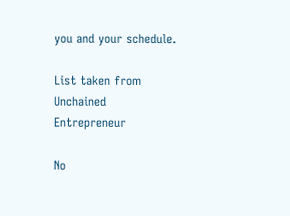you and your schedule.

List taken from Unchained Entrepreneur

No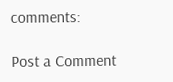comments:

Post a Comment